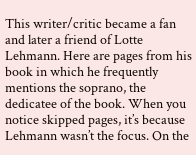This writer/critic became a fan and later a friend of Lotte Lehmann. Here are pages from his book in which he frequently mentions the soprano, the dedicatee of the book. When you notice skipped pages, it’s because Lehmann wasn’t the focus. On the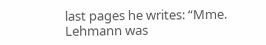last pages he writes: “Mme. Lehmann was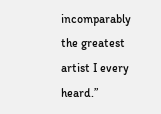incomparably the greatest artist I every heard.”